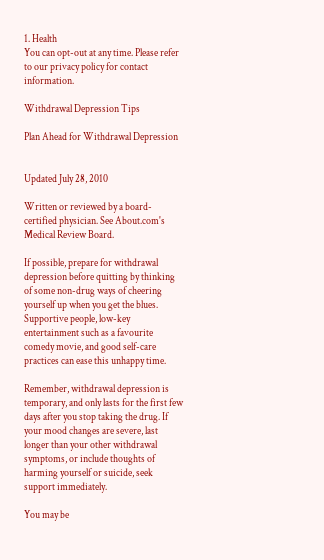1. Health
You can opt-out at any time. Please refer to our privacy policy for contact information.

Withdrawal Depression Tips

Plan Ahead for Withdrawal Depression


Updated July 28, 2010

Written or reviewed by a board-certified physician. See About.com's Medical Review Board.

If possible, prepare for withdrawal depression before quitting by thinking of some non-drug ways of cheering yourself up when you get the blues. Supportive people, low-key entertainment such as a favourite comedy movie, and good self-care practices can ease this unhappy time.

Remember, withdrawal depression is temporary, and only lasts for the first few days after you stop taking the drug. If your mood changes are severe, last longer than your other withdrawal symptoms, or include thoughts of harming yourself or suicide, seek support immediately.

You may be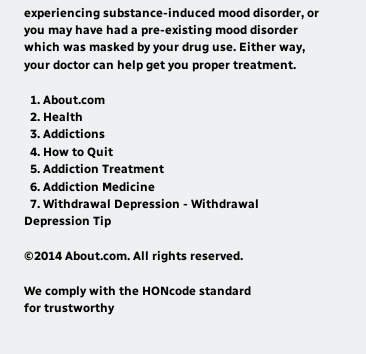experiencing substance-induced mood disorder, or you may have had a pre-existing mood disorder which was masked by your drug use. Either way, your doctor can help get you proper treatment.

  1. About.com
  2. Health
  3. Addictions
  4. How to Quit
  5. Addiction Treatment
  6. Addiction Medicine
  7. Withdrawal Depression - Withdrawal Depression Tip

©2014 About.com. All rights reserved.

We comply with the HONcode standard
for trustworthy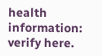health
information: verify here.